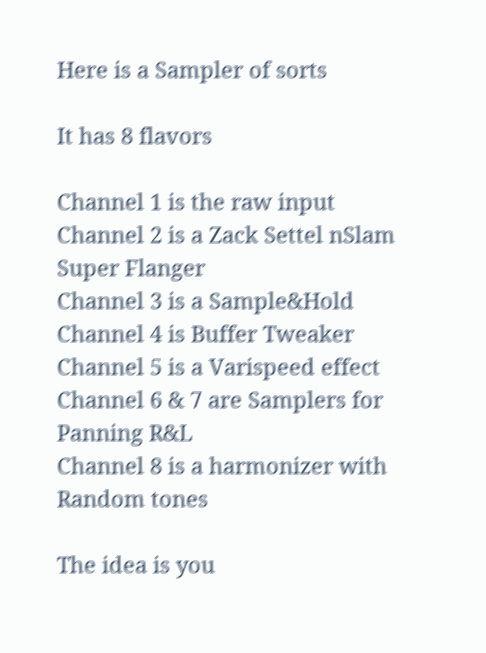Here is a Sampler of sorts

It has 8 flavors

Channel 1 is the raw input
Channel 2 is a Zack Settel nSlam Super Flanger
Channel 3 is a Sample&Hold
Channel 4 is Buffer Tweaker
Channel 5 is a Varispeed effect
Channel 6 & 7 are Samplers for Panning R&L
Channel 8 is a harmonizer with Random tones

The idea is you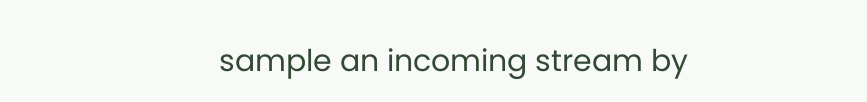sample an incoming stream by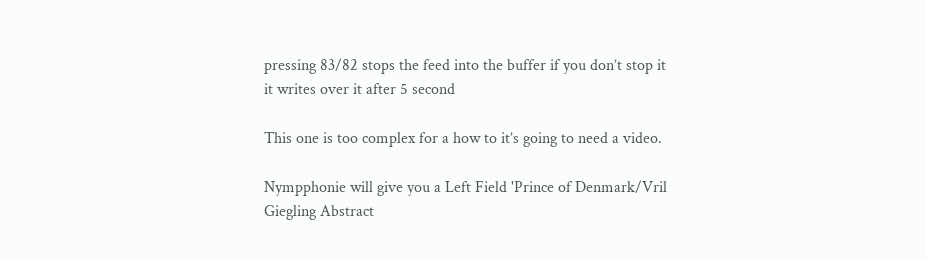pressing 83/82 stops the feed into the buffer if you don’t stop it it writes over it after 5 second

This one is too complex for a how to it’s going to need a video.

Nympphonie will give you a Left Field 'Prince of Denmark/Vril Giegling Abstract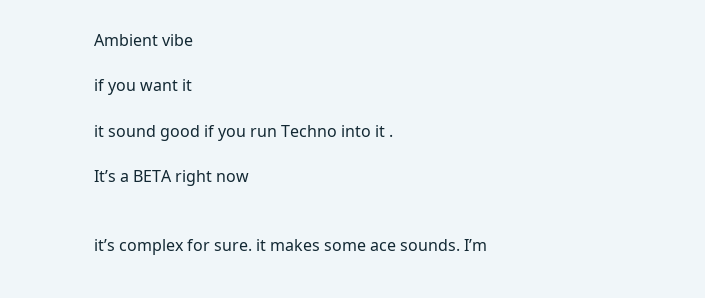Ambient vibe

if you want it

it sound good if you run Techno into it .

It’s a BETA right now


it’s complex for sure. it makes some ace sounds. I’m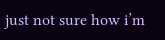just not sure how i’m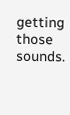getting those sounds.